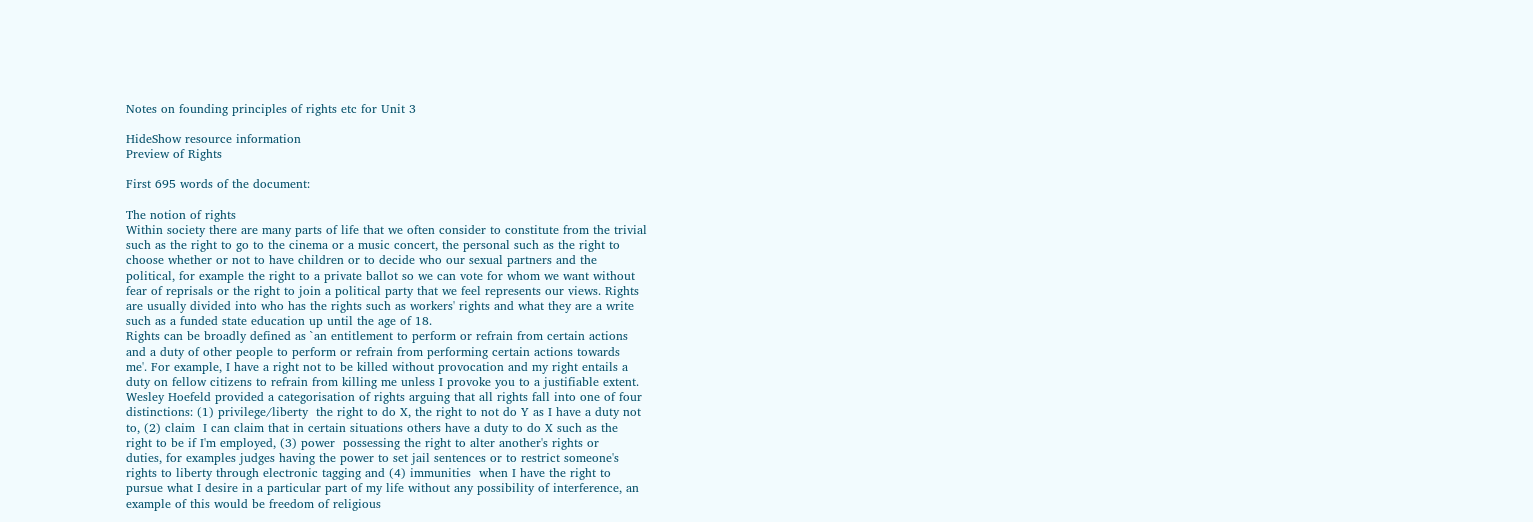Notes on founding principles of rights etc for Unit 3

HideShow resource information
Preview of Rights

First 695 words of the document:

The notion of rights
Within society there are many parts of life that we often consider to constitute from the trivial
such as the right to go to the cinema or a music concert, the personal such as the right to
choose whether or not to have children or to decide who our sexual partners and the
political, for example the right to a private ballot so we can vote for whom we want without
fear of reprisals or the right to join a political party that we feel represents our views. Rights
are usually divided into who has the rights such as workers' rights and what they are a write
such as a funded state education up until the age of 18.
Rights can be broadly defined as `an entitlement to perform or refrain from certain actions
and a duty of other people to perform or refrain from performing certain actions towards
me'. For example, I have a right not to be killed without provocation and my right entails a
duty on fellow citizens to refrain from killing me unless I provoke you to a justifiable extent.
Wesley Hoefeld provided a categorisation of rights arguing that all rights fall into one of four
distinctions: (1) privilege/liberty  the right to do X, the right to not do Y as I have a duty not
to, (2) claim  I can claim that in certain situations others have a duty to do X such as the
right to be if I'm employed, (3) power  possessing the right to alter another's rights or
duties, for examples judges having the power to set jail sentences or to restrict someone's
rights to liberty through electronic tagging and (4) immunities  when I have the right to
pursue what I desire in a particular part of my life without any possibility of interference, an
example of this would be freedom of religious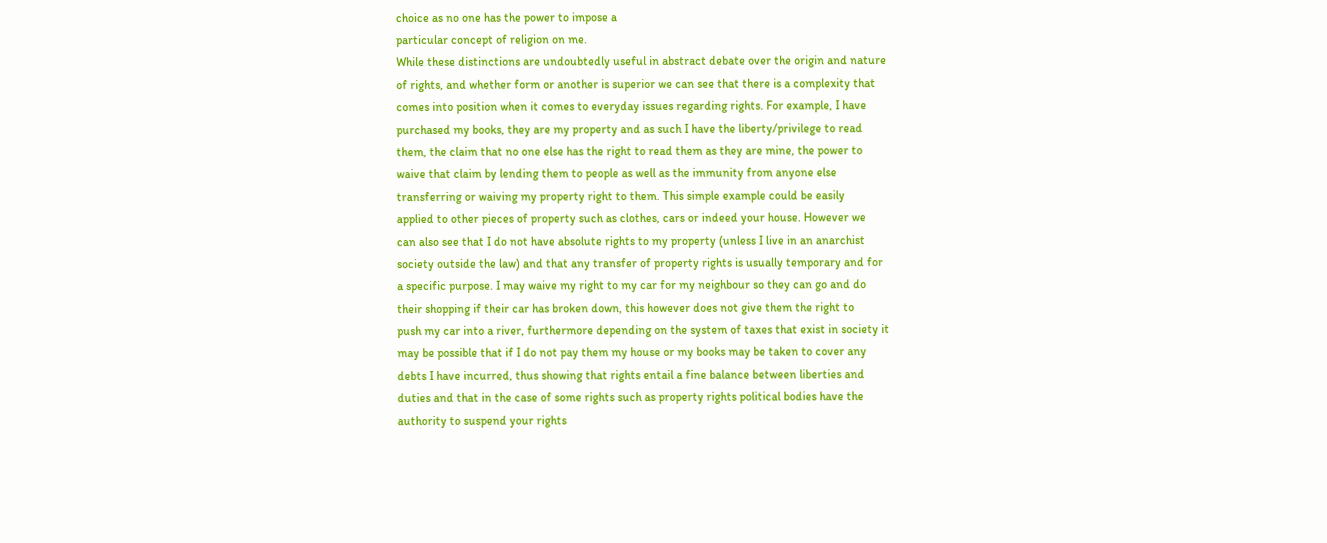choice as no one has the power to impose a
particular concept of religion on me.
While these distinctions are undoubtedly useful in abstract debate over the origin and nature
of rights, and whether form or another is superior we can see that there is a complexity that
comes into position when it comes to everyday issues regarding rights. For example, I have
purchased my books, they are my property and as such I have the liberty/privilege to read
them, the claim that no one else has the right to read them as they are mine, the power to
waive that claim by lending them to people as well as the immunity from anyone else
transferring or waiving my property right to them. This simple example could be easily
applied to other pieces of property such as clothes, cars or indeed your house. However we
can also see that I do not have absolute rights to my property (unless I live in an anarchist
society outside the law) and that any transfer of property rights is usually temporary and for
a specific purpose. I may waive my right to my car for my neighbour so they can go and do
their shopping if their car has broken down, this however does not give them the right to
push my car into a river, furthermore depending on the system of taxes that exist in society it
may be possible that if I do not pay them my house or my books may be taken to cover any
debts I have incurred, thus showing that rights entail a fine balance between liberties and
duties and that in the case of some rights such as property rights political bodies have the
authority to suspend your rights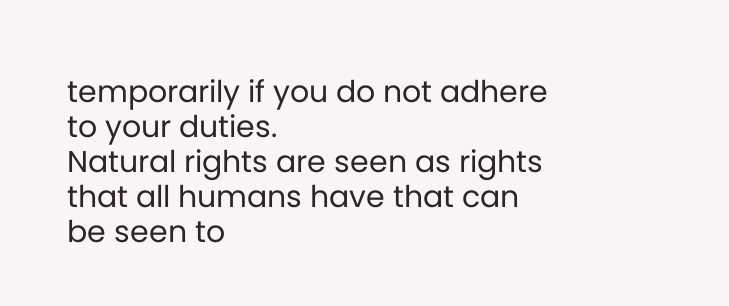temporarily if you do not adhere to your duties.
Natural rights are seen as rights that all humans have that can be seen to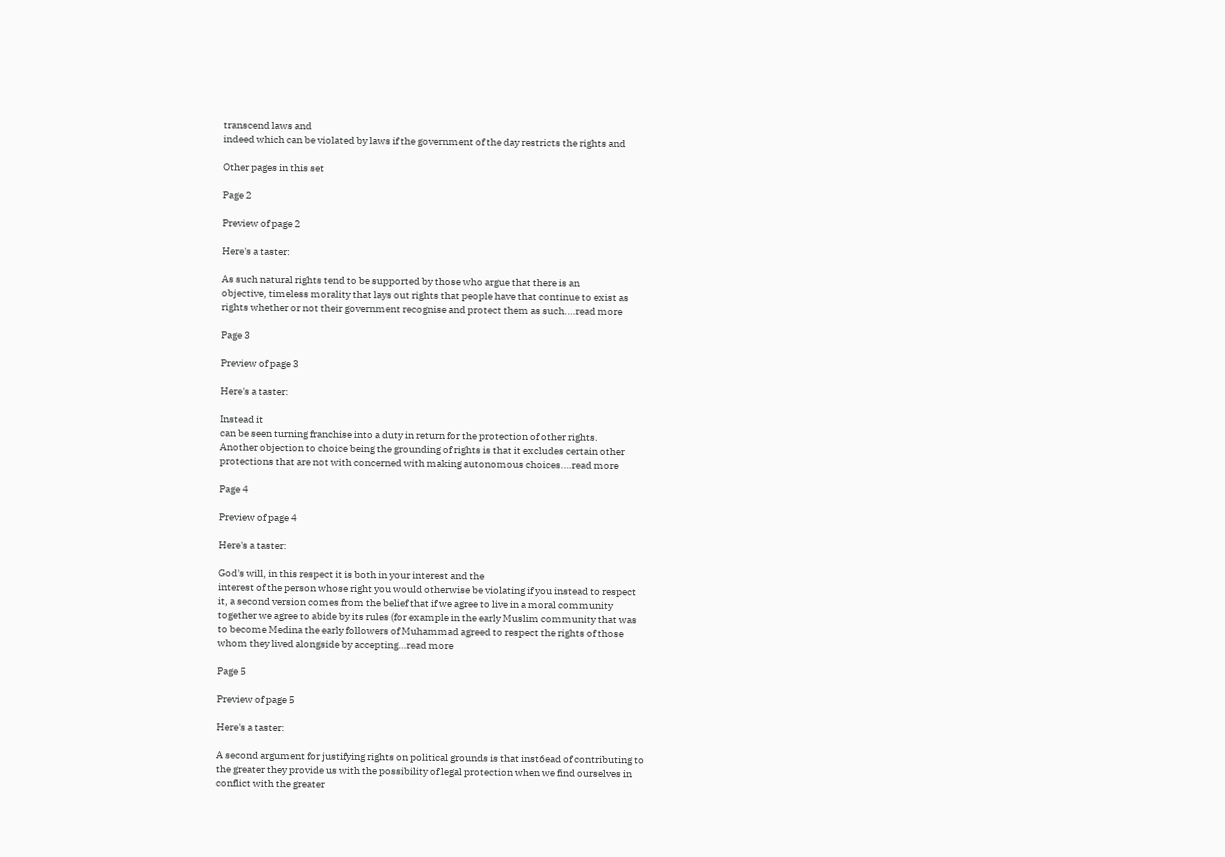transcend laws and
indeed which can be violated by laws if the government of the day restricts the rights and

Other pages in this set

Page 2

Preview of page 2

Here's a taster:

As such natural rights tend to be supported by those who argue that there is an
objective, timeless morality that lays out rights that people have that continue to exist as
rights whether or not their government recognise and protect them as such.…read more

Page 3

Preview of page 3

Here's a taster:

Instead it
can be seen turning franchise into a duty in return for the protection of other rights.
Another objection to choice being the grounding of rights is that it excludes certain other
protections that are not with concerned with making autonomous choices.…read more

Page 4

Preview of page 4

Here's a taster:

God's will, in this respect it is both in your interest and the
interest of the person whose right you would otherwise be violating if you instead to respect
it, a second version comes from the belief that if we agree to live in a moral community
together we agree to abide by its rules (for example in the early Muslim community that was
to become Medina the early followers of Muhammad agreed to respect the rights of those
whom they lived alongside by accepting…read more

Page 5

Preview of page 5

Here's a taster:

A second argument for justifying rights on political grounds is that inst6ead of contributing to
the greater they provide us with the possibility of legal protection when we find ourselves in
conflict with the greater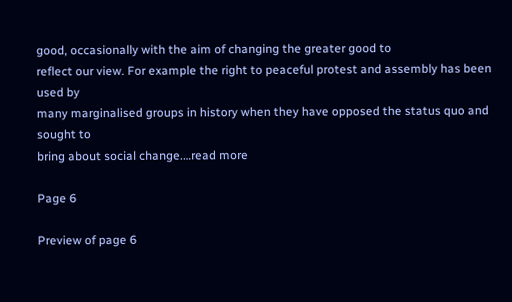good, occasionally with the aim of changing the greater good to
reflect our view. For example the right to peaceful protest and assembly has been used by
many marginalised groups in history when they have opposed the status quo and sought to
bring about social change.…read more

Page 6

Preview of page 6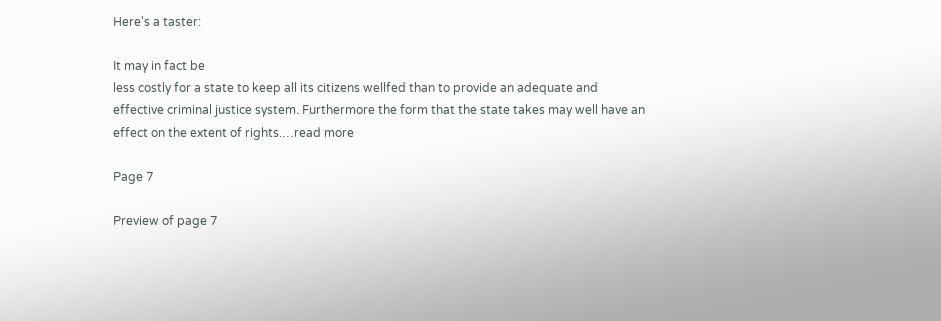Here's a taster:

It may in fact be
less costly for a state to keep all its citizens wellfed than to provide an adequate and
effective criminal justice system. Furthermore the form that the state takes may well have an
effect on the extent of rights.…read more

Page 7

Preview of page 7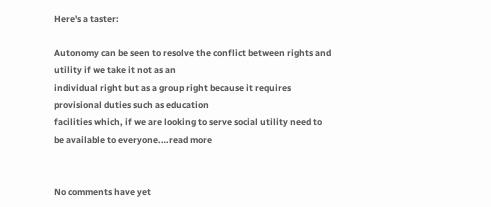Here's a taster:

Autonomy can be seen to resolve the conflict between rights and utility if we take it not as an
individual right but as a group right because it requires provisional duties such as education
facilities which, if we are looking to serve social utility need to be available to everyone.…read more


No comments have yet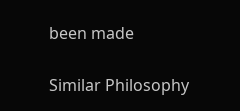been made

Similar Philosophy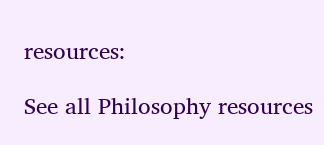resources:

See all Philosophy resources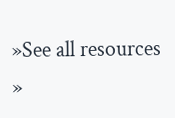»See all resources »